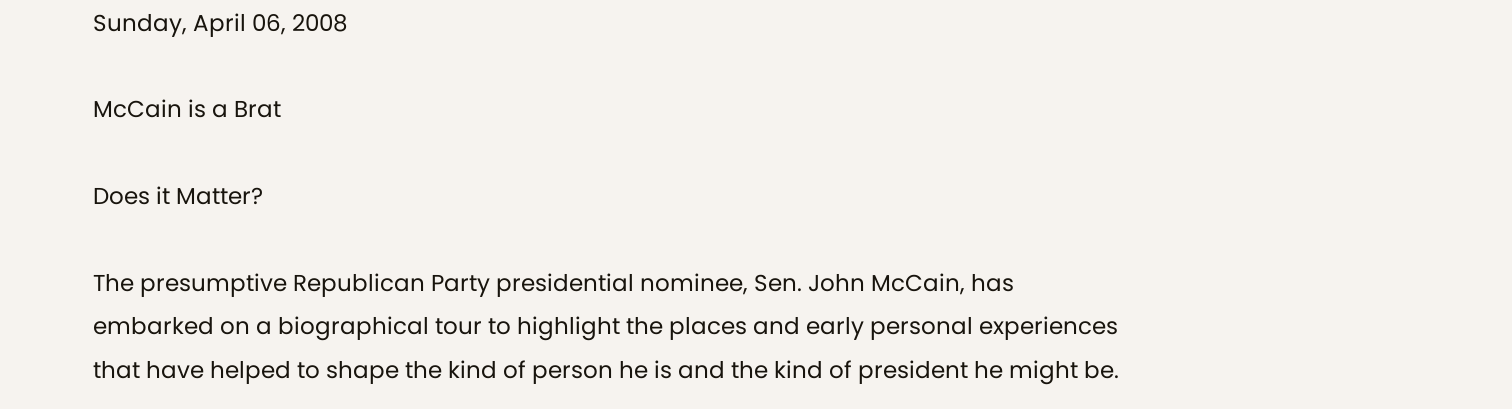Sunday, April 06, 2008

McCain is a Brat

Does it Matter?

The presumptive Republican Party presidential nominee, Sen. John McCain, has embarked on a biographical tour to highlight the places and early personal experiences that have helped to shape the kind of person he is and the kind of president he might be.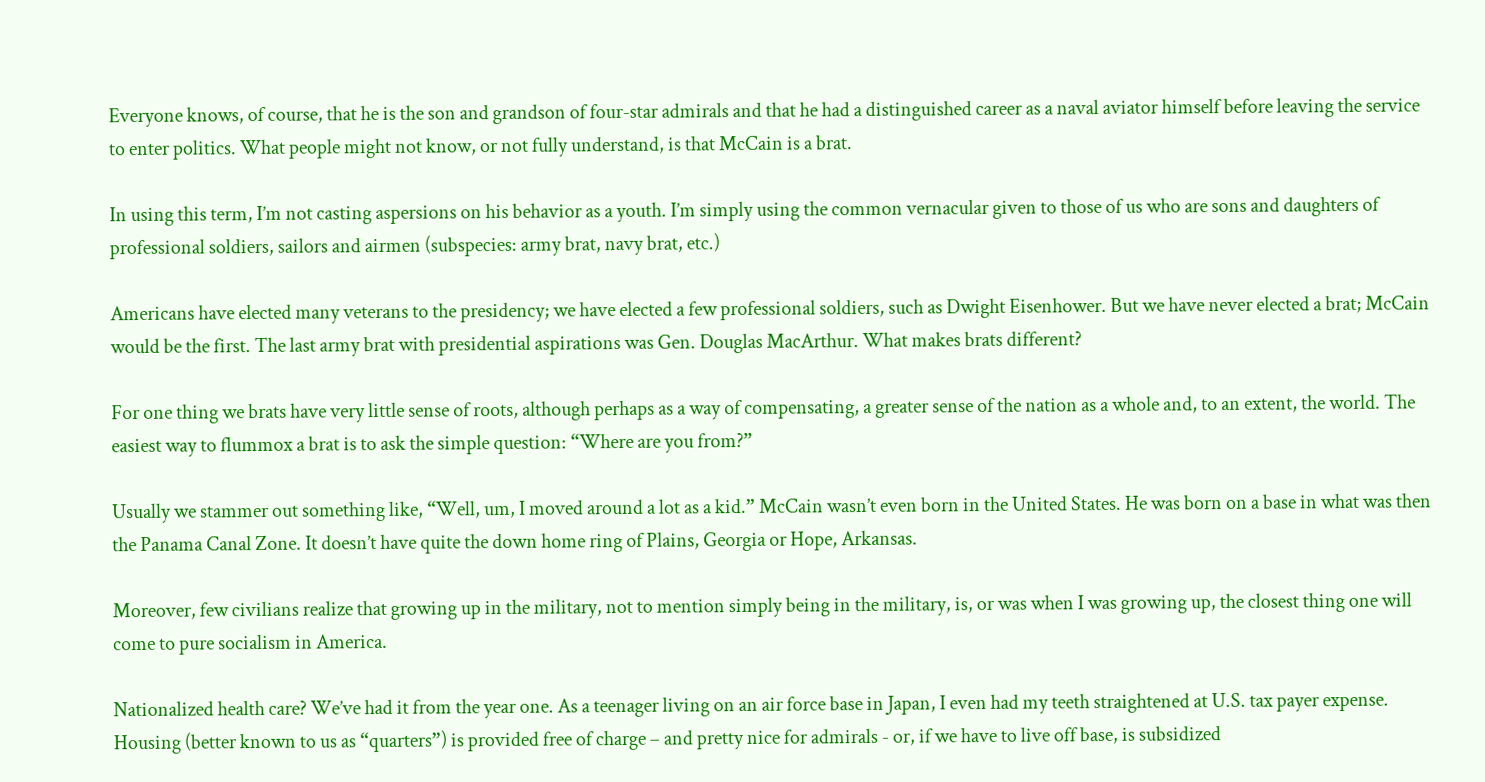Everyone knows, of course, that he is the son and grandson of four-star admirals and that he had a distinguished career as a naval aviator himself before leaving the service to enter politics. What people might not know, or not fully understand, is that McCain is a brat.

In using this term, I’m not casting aspersions on his behavior as a youth. I’m simply using the common vernacular given to those of us who are sons and daughters of professional soldiers, sailors and airmen (subspecies: army brat, navy brat, etc.)

Americans have elected many veterans to the presidency; we have elected a few professional soldiers, such as Dwight Eisenhower. But we have never elected a brat; McCain would be the first. The last army brat with presidential aspirations was Gen. Douglas MacArthur. What makes brats different?

For one thing we brats have very little sense of roots, although perhaps as a way of compensating, a greater sense of the nation as a whole and, to an extent, the world. The easiest way to flummox a brat is to ask the simple question: “Where are you from?”

Usually we stammer out something like, “Well, um, I moved around a lot as a kid.” McCain wasn’t even born in the United States. He was born on a base in what was then the Panama Canal Zone. It doesn’t have quite the down home ring of Plains, Georgia or Hope, Arkansas.

Moreover, few civilians realize that growing up in the military, not to mention simply being in the military, is, or was when I was growing up, the closest thing one will come to pure socialism in America.

Nationalized health care? We’ve had it from the year one. As a teenager living on an air force base in Japan, I even had my teeth straightened at U.S. tax payer expense. Housing (better known to us as “quarters”) is provided free of charge – and pretty nice for admirals - or, if we have to live off base, is subsidized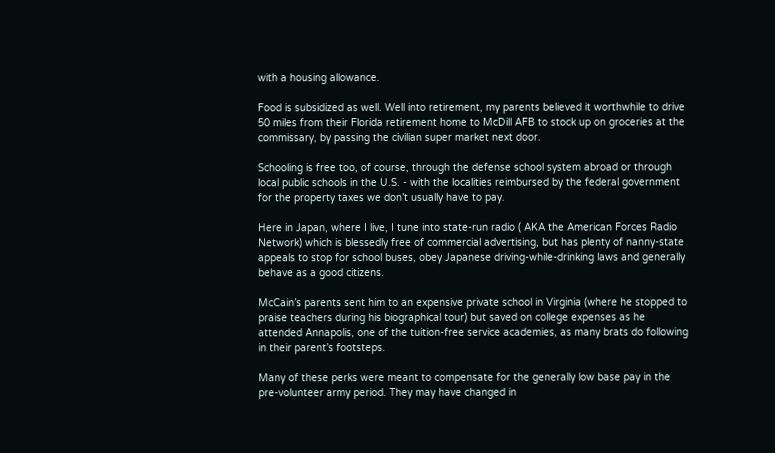with a housing allowance.

Food is subsidized as well. Well into retirement, my parents believed it worthwhile to drive 50 miles from their Florida retirement home to McDill AFB to stock up on groceries at the commissary, by passing the civilian super market next door.

Schooling is free too, of course, through the defense school system abroad or through local public schools in the U.S. - with the localities reimbursed by the federal government for the property taxes we don’t usually have to pay.

Here in Japan, where I live, I tune into state-run radio ( AKA the American Forces Radio Network) which is blessedly free of commercial advertising, but has plenty of nanny-state appeals to stop for school buses, obey Japanese driving-while-drinking laws and generally behave as a good citizens.

McCain’s parents sent him to an expensive private school in Virginia (where he stopped to praise teachers during his biographical tour) but saved on college expenses as he attended Annapolis, one of the tuition-free service academies, as many brats do following in their parent’s footsteps.

Many of these perks were meant to compensate for the generally low base pay in the pre-volunteer army period. They may have changed in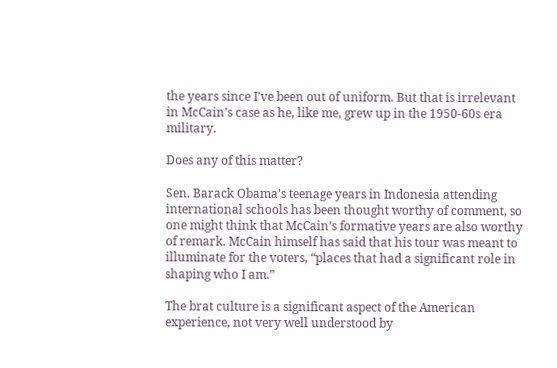the years since I’ve been out of uniform. But that is irrelevant in McCain’s case as he, like me, grew up in the 1950-60s era military.

Does any of this matter?

Sen. Barack Obama’s teenage years in Indonesia attending international schools has been thought worthy of comment, so one might think that McCain’s formative years are also worthy of remark. McCain himself has said that his tour was meant to illuminate for the voters, “places that had a significant role in shaping who I am.”

The brat culture is a significant aspect of the American experience, not very well understood by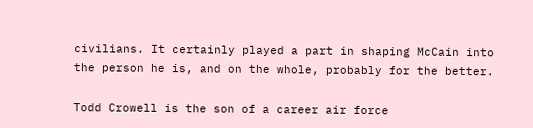civilians. It certainly played a part in shaping McCain into the person he is, and on the whole, probably for the better.

Todd Crowell is the son of a career air force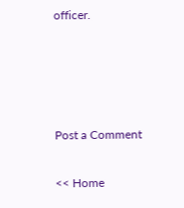officer.




Post a Comment

<< Home